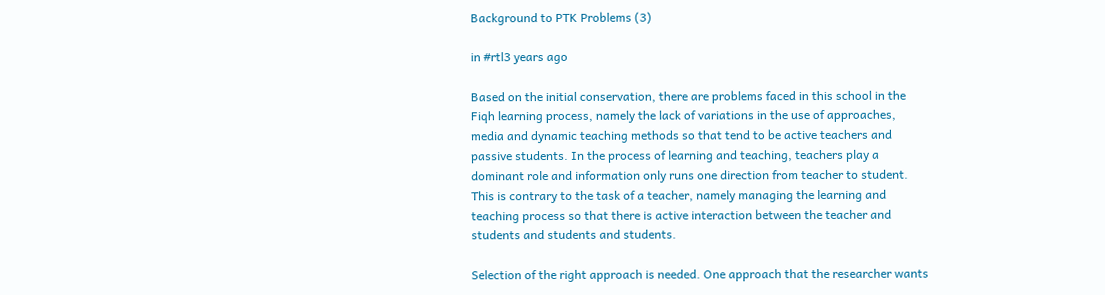Background to PTK Problems (3)

in #rtl3 years ago

Based on the initial conservation, there are problems faced in this school in the Fiqh learning process, namely the lack of variations in the use of approaches, media and dynamic teaching methods so that tend to be active teachers and passive students. In the process of learning and teaching, teachers play a dominant role and information only runs one direction from teacher to student. This is contrary to the task of a teacher, namely managing the learning and teaching process so that there is active interaction between the teacher and students and students and students.

Selection of the right approach is needed. One approach that the researcher wants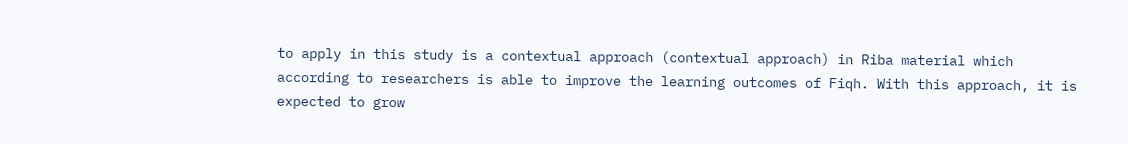to apply in this study is a contextual approach (contextual approach) in Riba material which according to researchers is able to improve the learning outcomes of Fiqh. With this approach, it is expected to grow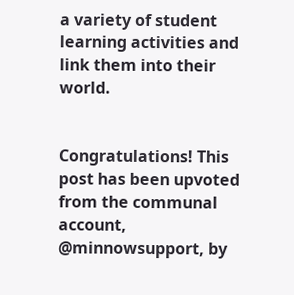a variety of student learning activities and link them into their world.


Congratulations! This post has been upvoted from the communal account, @minnowsupport, by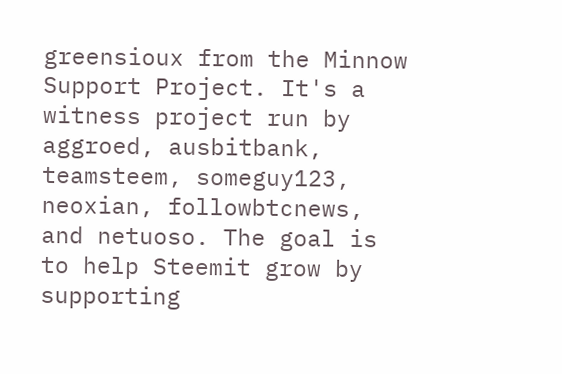greensioux from the Minnow Support Project. It's a witness project run by aggroed, ausbitbank, teamsteem, someguy123, neoxian, followbtcnews, and netuoso. The goal is to help Steemit grow by supporting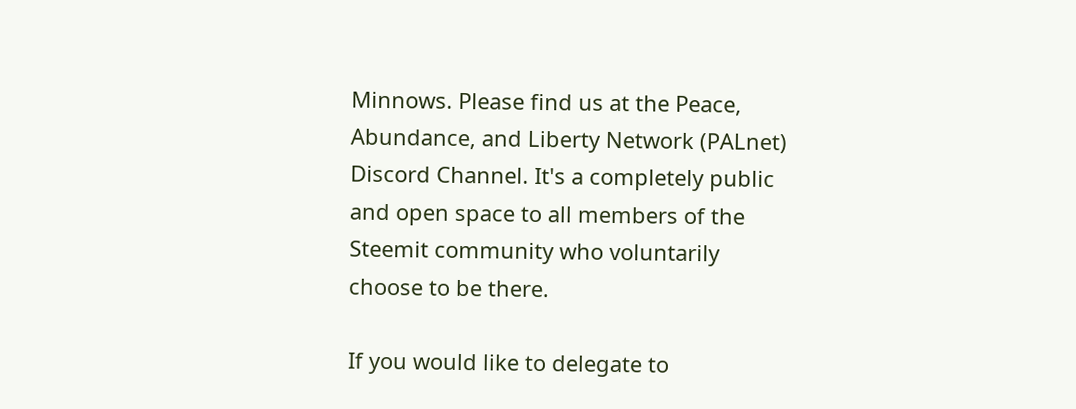Minnows. Please find us at the Peace, Abundance, and Liberty Network (PALnet) Discord Channel. It's a completely public and open space to all members of the Steemit community who voluntarily choose to be there.

If you would like to delegate to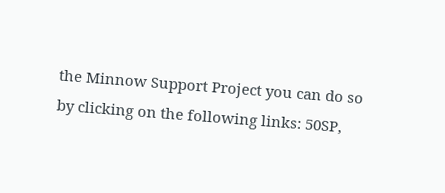the Minnow Support Project you can do so by clicking on the following links: 50SP,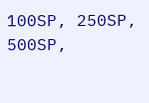100SP, 250SP, 500SP,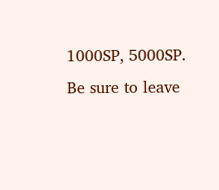1000SP, 5000SP.
Be sure to leave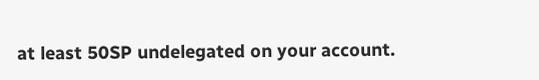at least 50SP undelegated on your account.